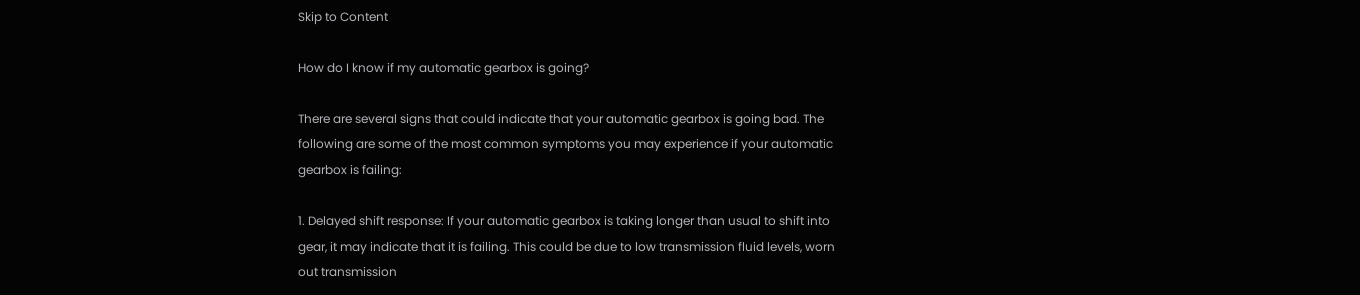Skip to Content

How do I know if my automatic gearbox is going?

There are several signs that could indicate that your automatic gearbox is going bad. The following are some of the most common symptoms you may experience if your automatic gearbox is failing:

1. Delayed shift response: If your automatic gearbox is taking longer than usual to shift into gear, it may indicate that it is failing. This could be due to low transmission fluid levels, worn out transmission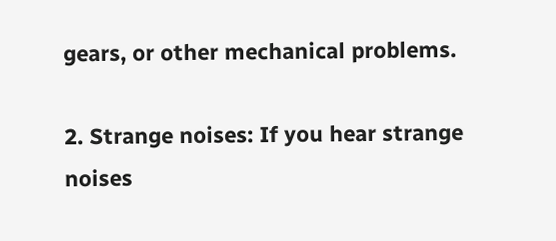gears, or other mechanical problems.

2. Strange noises: If you hear strange noises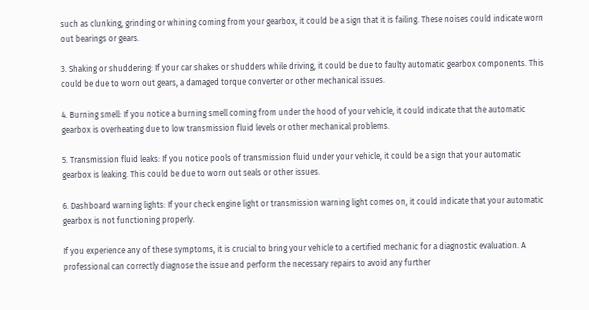such as clunking, grinding or whining coming from your gearbox, it could be a sign that it is failing. These noises could indicate worn out bearings or gears.

3. Shaking or shuddering: If your car shakes or shudders while driving, it could be due to faulty automatic gearbox components. This could be due to worn out gears, a damaged torque converter or other mechanical issues.

4. Burning smell: If you notice a burning smell coming from under the hood of your vehicle, it could indicate that the automatic gearbox is overheating due to low transmission fluid levels or other mechanical problems.

5. Transmission fluid leaks: If you notice pools of transmission fluid under your vehicle, it could be a sign that your automatic gearbox is leaking. This could be due to worn out seals or other issues.

6. Dashboard warning lights: If your check engine light or transmission warning light comes on, it could indicate that your automatic gearbox is not functioning properly.

If you experience any of these symptoms, it is crucial to bring your vehicle to a certified mechanic for a diagnostic evaluation. A professional can correctly diagnose the issue and perform the necessary repairs to avoid any further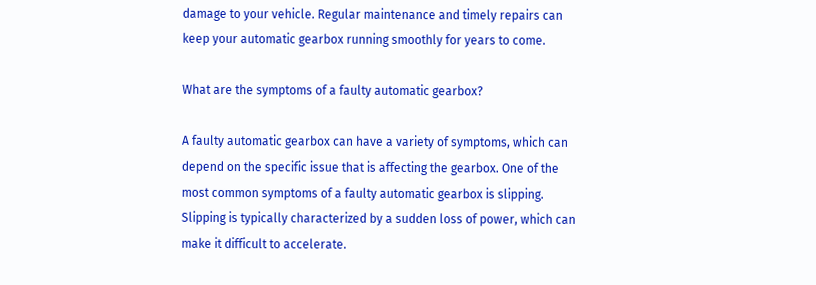damage to your vehicle. Regular maintenance and timely repairs can keep your automatic gearbox running smoothly for years to come.

What are the symptoms of a faulty automatic gearbox?

A faulty automatic gearbox can have a variety of symptoms, which can depend on the specific issue that is affecting the gearbox. One of the most common symptoms of a faulty automatic gearbox is slipping. Slipping is typically characterized by a sudden loss of power, which can make it difficult to accelerate.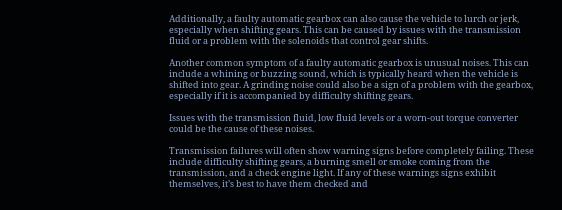Additionally, a faulty automatic gearbox can also cause the vehicle to lurch or jerk, especially when shifting gears. This can be caused by issues with the transmission fluid or a problem with the solenoids that control gear shifts.

Another common symptom of a faulty automatic gearbox is unusual noises. This can include a whining or buzzing sound, which is typically heard when the vehicle is shifted into gear. A grinding noise could also be a sign of a problem with the gearbox, especially if it is accompanied by difficulty shifting gears.

Issues with the transmission fluid, low fluid levels or a worn-out torque converter could be the cause of these noises.

Transmission failures will often show warning signs before completely failing. These include difficulty shifting gears, a burning smell or smoke coming from the transmission, and a check engine light. If any of these warnings signs exhibit themselves, it’s best to have them checked and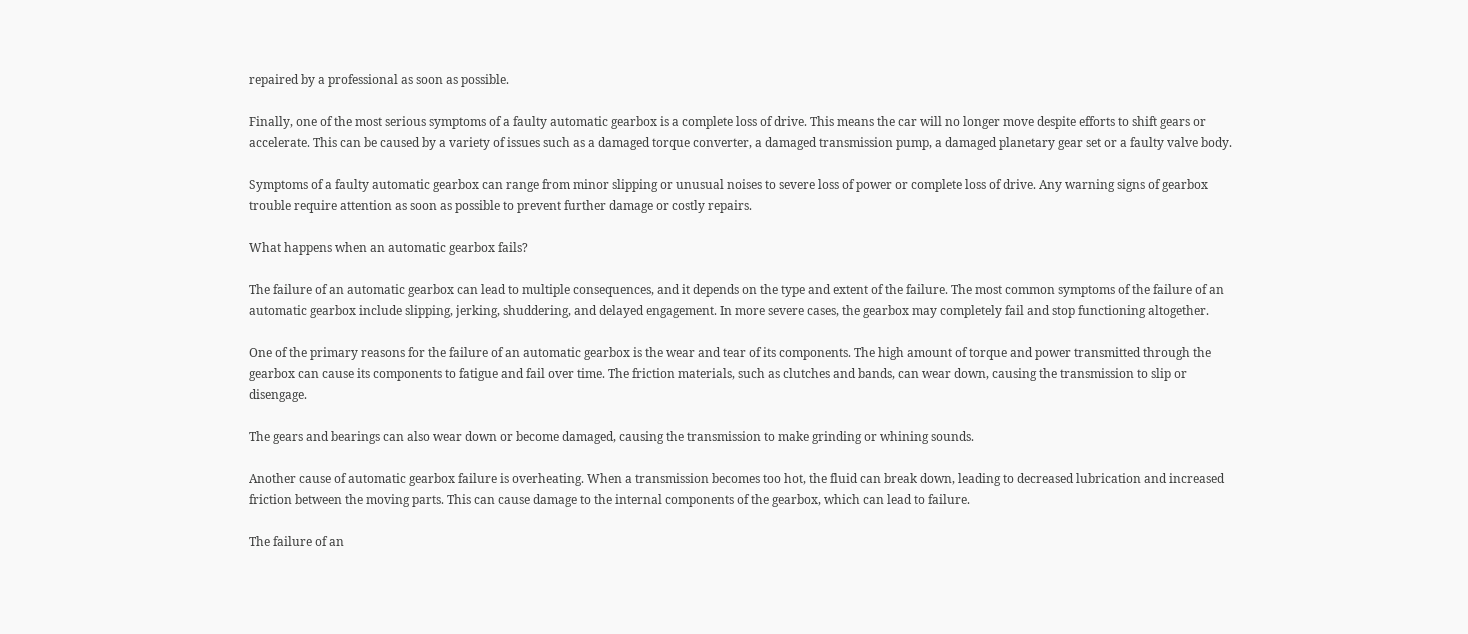repaired by a professional as soon as possible.

Finally, one of the most serious symptoms of a faulty automatic gearbox is a complete loss of drive. This means the car will no longer move despite efforts to shift gears or accelerate. This can be caused by a variety of issues such as a damaged torque converter, a damaged transmission pump, a damaged planetary gear set or a faulty valve body.

Symptoms of a faulty automatic gearbox can range from minor slipping or unusual noises to severe loss of power or complete loss of drive. Any warning signs of gearbox trouble require attention as soon as possible to prevent further damage or costly repairs.

What happens when an automatic gearbox fails?

The failure of an automatic gearbox can lead to multiple consequences, and it depends on the type and extent of the failure. The most common symptoms of the failure of an automatic gearbox include slipping, jerking, shuddering, and delayed engagement. In more severe cases, the gearbox may completely fail and stop functioning altogether.

One of the primary reasons for the failure of an automatic gearbox is the wear and tear of its components. The high amount of torque and power transmitted through the gearbox can cause its components to fatigue and fail over time. The friction materials, such as clutches and bands, can wear down, causing the transmission to slip or disengage.

The gears and bearings can also wear down or become damaged, causing the transmission to make grinding or whining sounds.

Another cause of automatic gearbox failure is overheating. When a transmission becomes too hot, the fluid can break down, leading to decreased lubrication and increased friction between the moving parts. This can cause damage to the internal components of the gearbox, which can lead to failure.

The failure of an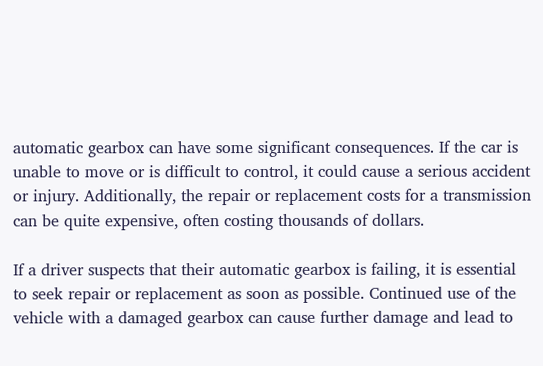automatic gearbox can have some significant consequences. If the car is unable to move or is difficult to control, it could cause a serious accident or injury. Additionally, the repair or replacement costs for a transmission can be quite expensive, often costing thousands of dollars.

If a driver suspects that their automatic gearbox is failing, it is essential to seek repair or replacement as soon as possible. Continued use of the vehicle with a damaged gearbox can cause further damage and lead to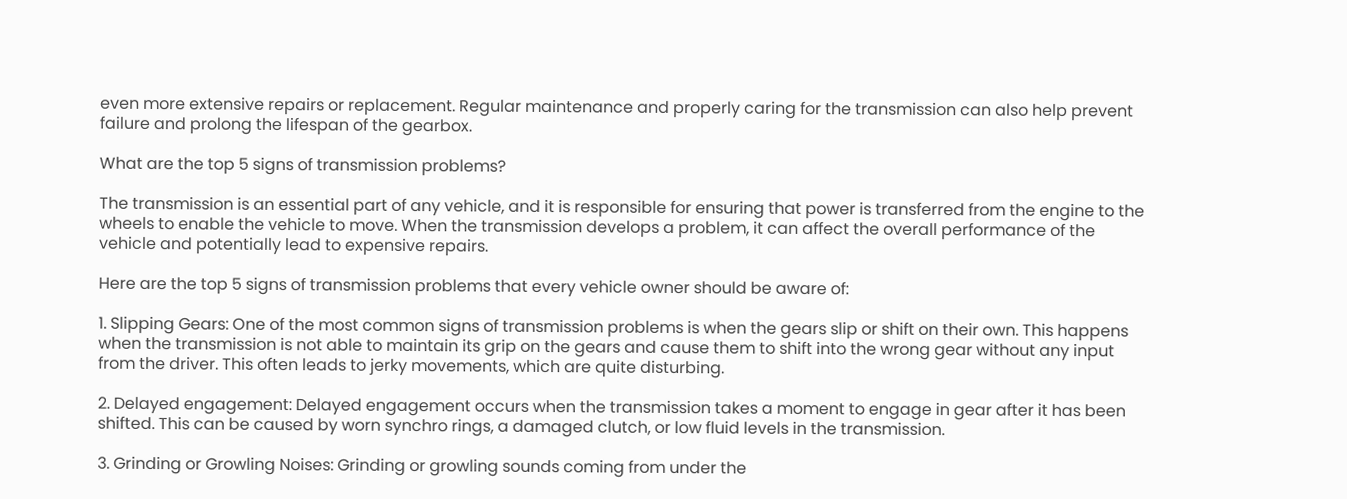even more extensive repairs or replacement. Regular maintenance and properly caring for the transmission can also help prevent failure and prolong the lifespan of the gearbox.

What are the top 5 signs of transmission problems?

The transmission is an essential part of any vehicle, and it is responsible for ensuring that power is transferred from the engine to the wheels to enable the vehicle to move. When the transmission develops a problem, it can affect the overall performance of the vehicle and potentially lead to expensive repairs.

Here are the top 5 signs of transmission problems that every vehicle owner should be aware of:

1. Slipping Gears: One of the most common signs of transmission problems is when the gears slip or shift on their own. This happens when the transmission is not able to maintain its grip on the gears and cause them to shift into the wrong gear without any input from the driver. This often leads to jerky movements, which are quite disturbing.

2. Delayed engagement: Delayed engagement occurs when the transmission takes a moment to engage in gear after it has been shifted. This can be caused by worn synchro rings, a damaged clutch, or low fluid levels in the transmission.

3. Grinding or Growling Noises: Grinding or growling sounds coming from under the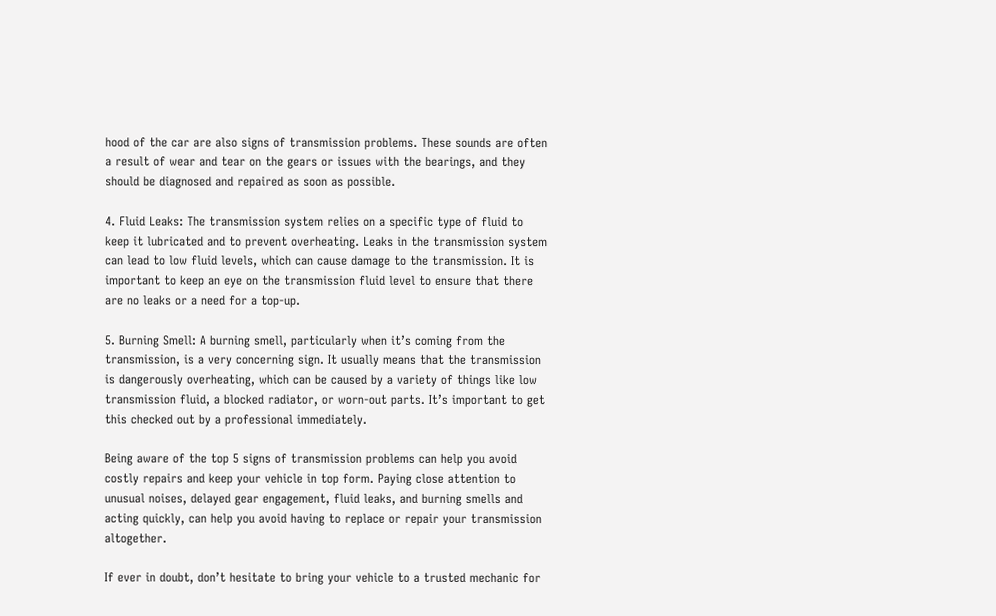hood of the car are also signs of transmission problems. These sounds are often a result of wear and tear on the gears or issues with the bearings, and they should be diagnosed and repaired as soon as possible.

4. Fluid Leaks: The transmission system relies on a specific type of fluid to keep it lubricated and to prevent overheating. Leaks in the transmission system can lead to low fluid levels, which can cause damage to the transmission. It is important to keep an eye on the transmission fluid level to ensure that there are no leaks or a need for a top-up.

5. Burning Smell: A burning smell, particularly when it’s coming from the transmission, is a very concerning sign. It usually means that the transmission is dangerously overheating, which can be caused by a variety of things like low transmission fluid, a blocked radiator, or worn-out parts. It’s important to get this checked out by a professional immediately.

Being aware of the top 5 signs of transmission problems can help you avoid costly repairs and keep your vehicle in top form. Paying close attention to unusual noises, delayed gear engagement, fluid leaks, and burning smells and acting quickly, can help you avoid having to replace or repair your transmission altogether.

If ever in doubt, don’t hesitate to bring your vehicle to a trusted mechanic for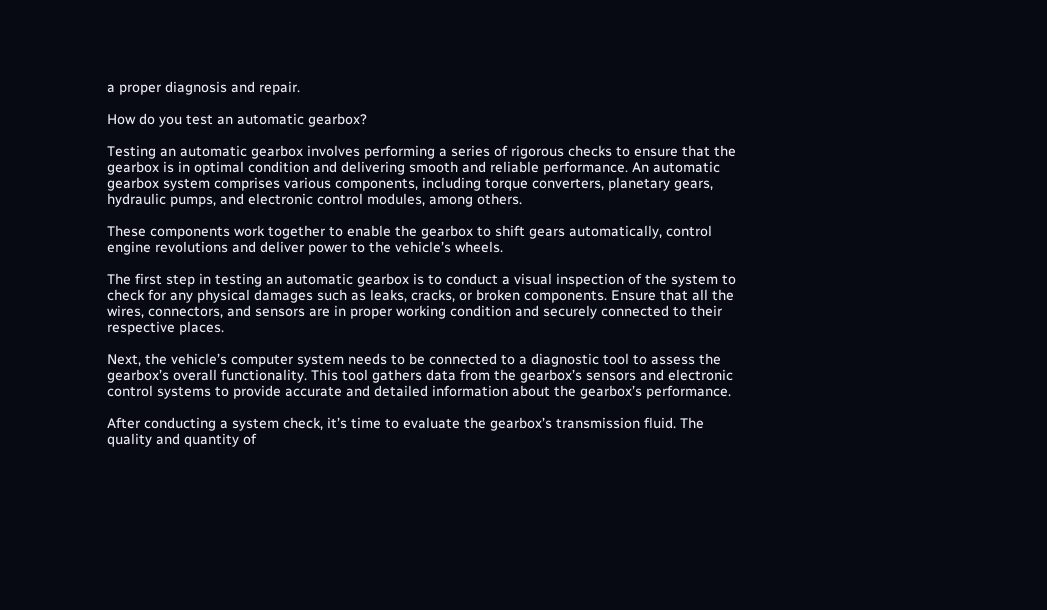a proper diagnosis and repair.

How do you test an automatic gearbox?

Testing an automatic gearbox involves performing a series of rigorous checks to ensure that the gearbox is in optimal condition and delivering smooth and reliable performance. An automatic gearbox system comprises various components, including torque converters, planetary gears, hydraulic pumps, and electronic control modules, among others.

These components work together to enable the gearbox to shift gears automatically, control engine revolutions and deliver power to the vehicle’s wheels.

The first step in testing an automatic gearbox is to conduct a visual inspection of the system to check for any physical damages such as leaks, cracks, or broken components. Ensure that all the wires, connectors, and sensors are in proper working condition and securely connected to their respective places.

Next, the vehicle’s computer system needs to be connected to a diagnostic tool to assess the gearbox’s overall functionality. This tool gathers data from the gearbox’s sensors and electronic control systems to provide accurate and detailed information about the gearbox’s performance.

After conducting a system check, it’s time to evaluate the gearbox’s transmission fluid. The quality and quantity of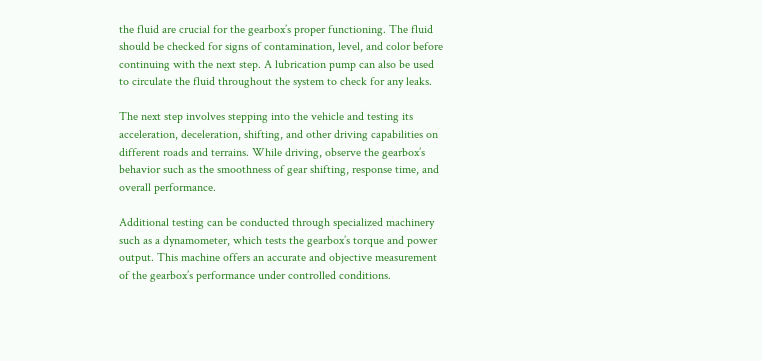the fluid are crucial for the gearbox’s proper functioning. The fluid should be checked for signs of contamination, level, and color before continuing with the next step. A lubrication pump can also be used to circulate the fluid throughout the system to check for any leaks.

The next step involves stepping into the vehicle and testing its acceleration, deceleration, shifting, and other driving capabilities on different roads and terrains. While driving, observe the gearbox’s behavior such as the smoothness of gear shifting, response time, and overall performance.

Additional testing can be conducted through specialized machinery such as a dynamometer, which tests the gearbox’s torque and power output. This machine offers an accurate and objective measurement of the gearbox’s performance under controlled conditions.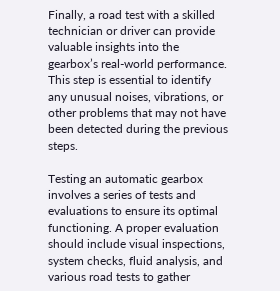Finally, a road test with a skilled technician or driver can provide valuable insights into the gearbox’s real-world performance. This step is essential to identify any unusual noises, vibrations, or other problems that may not have been detected during the previous steps.

Testing an automatic gearbox involves a series of tests and evaluations to ensure its optimal functioning. A proper evaluation should include visual inspections, system checks, fluid analysis, and various road tests to gather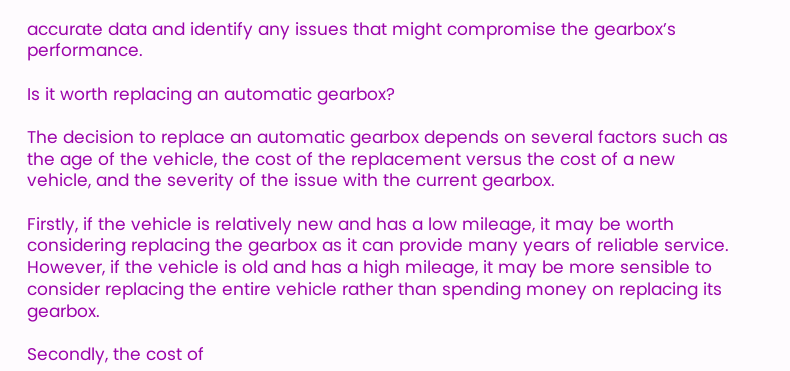accurate data and identify any issues that might compromise the gearbox’s performance.

Is it worth replacing an automatic gearbox?

The decision to replace an automatic gearbox depends on several factors such as the age of the vehicle, the cost of the replacement versus the cost of a new vehicle, and the severity of the issue with the current gearbox.

Firstly, if the vehicle is relatively new and has a low mileage, it may be worth considering replacing the gearbox as it can provide many years of reliable service. However, if the vehicle is old and has a high mileage, it may be more sensible to consider replacing the entire vehicle rather than spending money on replacing its gearbox.

Secondly, the cost of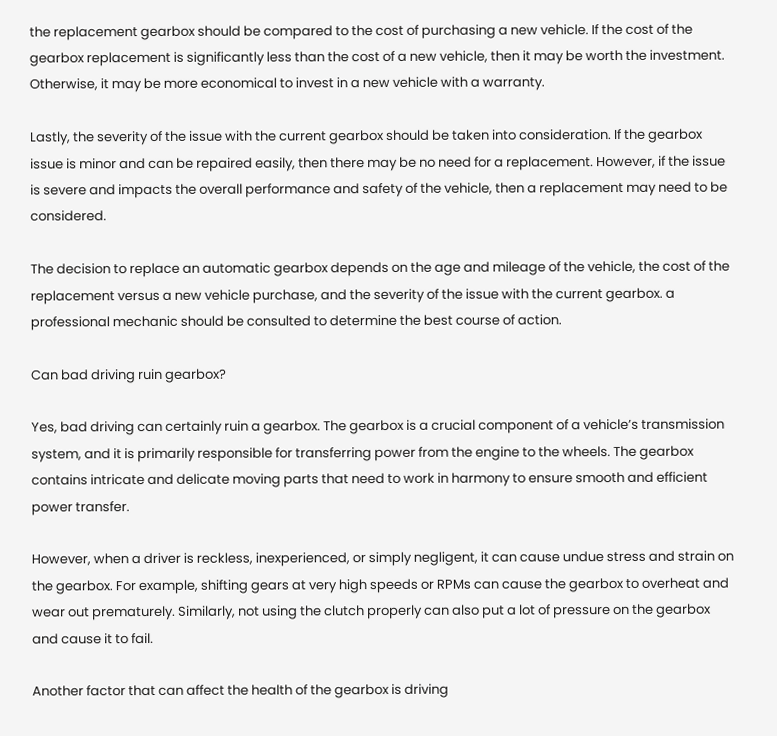the replacement gearbox should be compared to the cost of purchasing a new vehicle. If the cost of the gearbox replacement is significantly less than the cost of a new vehicle, then it may be worth the investment. Otherwise, it may be more economical to invest in a new vehicle with a warranty.

Lastly, the severity of the issue with the current gearbox should be taken into consideration. If the gearbox issue is minor and can be repaired easily, then there may be no need for a replacement. However, if the issue is severe and impacts the overall performance and safety of the vehicle, then a replacement may need to be considered.

The decision to replace an automatic gearbox depends on the age and mileage of the vehicle, the cost of the replacement versus a new vehicle purchase, and the severity of the issue with the current gearbox. a professional mechanic should be consulted to determine the best course of action.

Can bad driving ruin gearbox?

Yes, bad driving can certainly ruin a gearbox. The gearbox is a crucial component of a vehicle’s transmission system, and it is primarily responsible for transferring power from the engine to the wheels. The gearbox contains intricate and delicate moving parts that need to work in harmony to ensure smooth and efficient power transfer.

However, when a driver is reckless, inexperienced, or simply negligent, it can cause undue stress and strain on the gearbox. For example, shifting gears at very high speeds or RPMs can cause the gearbox to overheat and wear out prematurely. Similarly, not using the clutch properly can also put a lot of pressure on the gearbox and cause it to fail.

Another factor that can affect the health of the gearbox is driving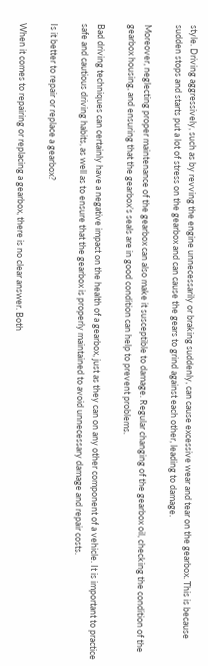style. Driving aggressively, such as by revving the engine unnecessarily or braking suddenly, can cause excessive wear and tear on the gearbox. This is because sudden stops and starts put a lot of stress on the gearbox and can cause the gears to grind against each other, leading to damage.

Moreover, neglecting proper maintenance of the gearbox can also make it susceptible to damage. Regular changing of the gearbox oil, checking the condition of the gearbox housing, and ensuring that the gearbox’s seals are in good condition can help to prevent problems.

Bad driving techniques can certainly have a negative impact on the health of a gearbox, just as they can on any other component of a vehicle. It is important to practice safe and cautious driving habits, as well as to ensure that the gearbox is properly maintained to avoid unnecessary damage and repair costs.

Is it better to repair or replace a gearbox?

When it comes to repairing or replacing a gearbox, there is no clear answer. Both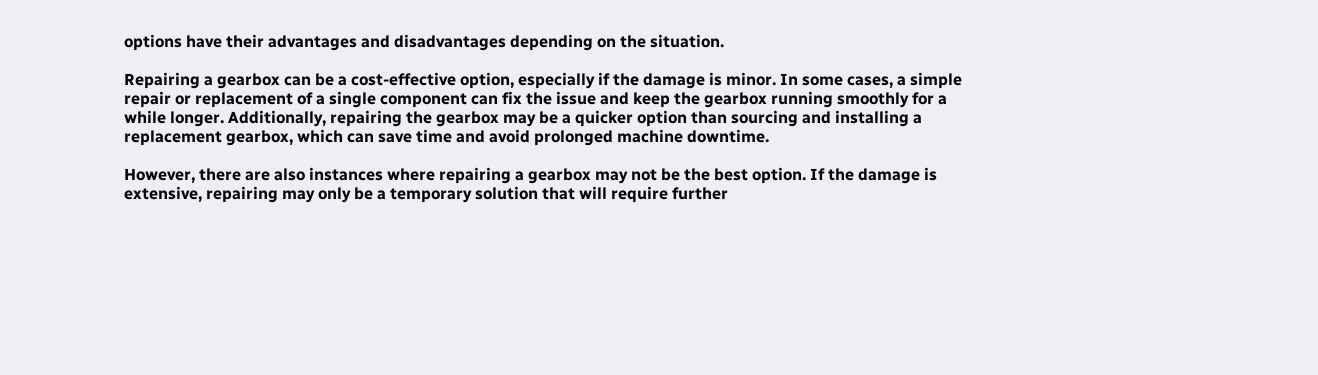options have their advantages and disadvantages depending on the situation.

Repairing a gearbox can be a cost-effective option, especially if the damage is minor. In some cases, a simple repair or replacement of a single component can fix the issue and keep the gearbox running smoothly for a while longer. Additionally, repairing the gearbox may be a quicker option than sourcing and installing a replacement gearbox, which can save time and avoid prolonged machine downtime.

However, there are also instances where repairing a gearbox may not be the best option. If the damage is extensive, repairing may only be a temporary solution that will require further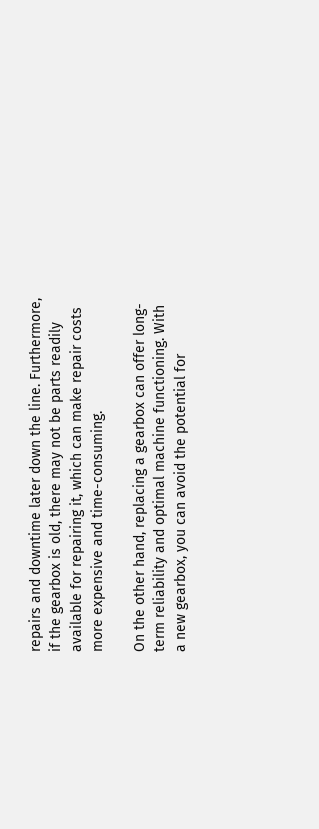repairs and downtime later down the line. Furthermore, if the gearbox is old, there may not be parts readily available for repairing it, which can make repair costs more expensive and time-consuming.

On the other hand, replacing a gearbox can offer long-term reliability and optimal machine functioning. With a new gearbox, you can avoid the potential for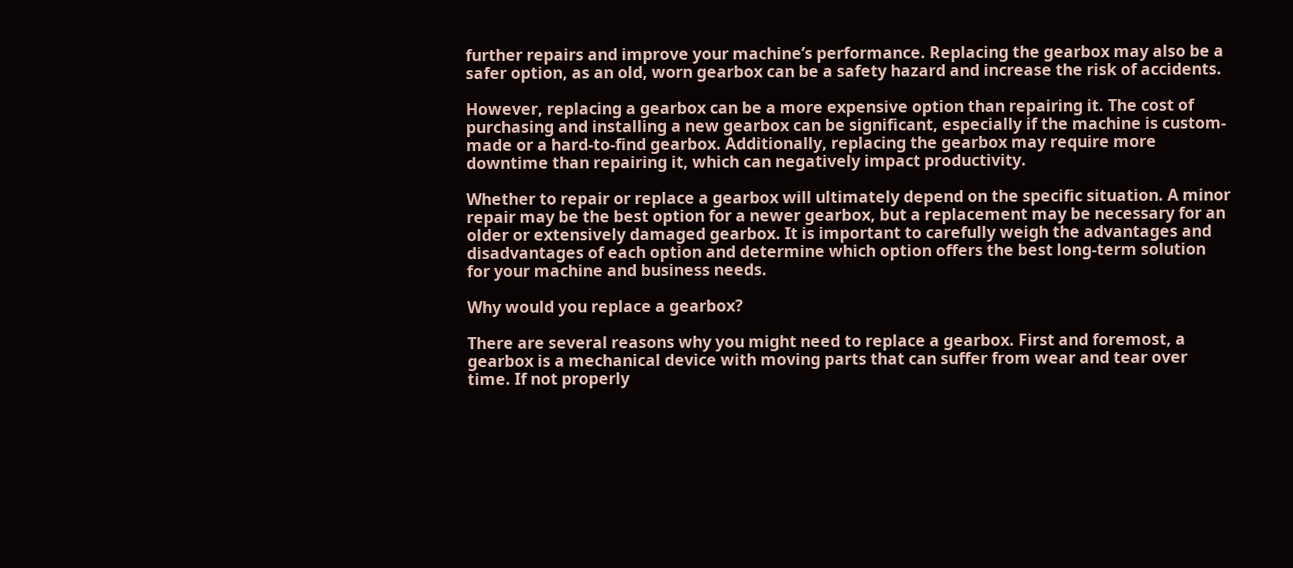further repairs and improve your machine’s performance. Replacing the gearbox may also be a safer option, as an old, worn gearbox can be a safety hazard and increase the risk of accidents.

However, replacing a gearbox can be a more expensive option than repairing it. The cost of purchasing and installing a new gearbox can be significant, especially if the machine is custom-made or a hard-to-find gearbox. Additionally, replacing the gearbox may require more downtime than repairing it, which can negatively impact productivity.

Whether to repair or replace a gearbox will ultimately depend on the specific situation. A minor repair may be the best option for a newer gearbox, but a replacement may be necessary for an older or extensively damaged gearbox. It is important to carefully weigh the advantages and disadvantages of each option and determine which option offers the best long-term solution for your machine and business needs.

Why would you replace a gearbox?

There are several reasons why you might need to replace a gearbox. First and foremost, a gearbox is a mechanical device with moving parts that can suffer from wear and tear over time. If not properly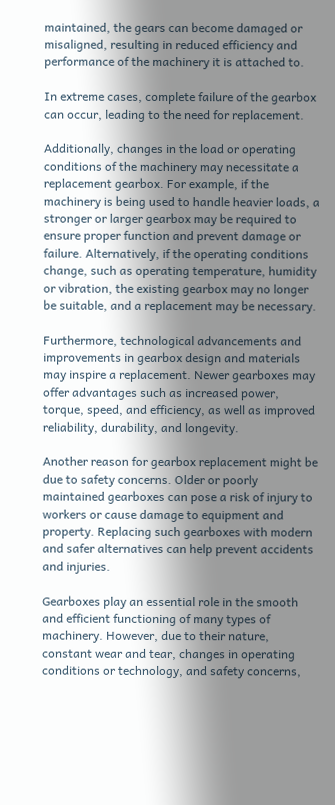maintained, the gears can become damaged or misaligned, resulting in reduced efficiency and performance of the machinery it is attached to.

In extreme cases, complete failure of the gearbox can occur, leading to the need for replacement.

Additionally, changes in the load or operating conditions of the machinery may necessitate a replacement gearbox. For example, if the machinery is being used to handle heavier loads, a stronger or larger gearbox may be required to ensure proper function and prevent damage or failure. Alternatively, if the operating conditions change, such as operating temperature, humidity or vibration, the existing gearbox may no longer be suitable, and a replacement may be necessary.

Furthermore, technological advancements and improvements in gearbox design and materials may inspire a replacement. Newer gearboxes may offer advantages such as increased power, torque, speed, and efficiency, as well as improved reliability, durability, and longevity.

Another reason for gearbox replacement might be due to safety concerns. Older or poorly maintained gearboxes can pose a risk of injury to workers or cause damage to equipment and property. Replacing such gearboxes with modern and safer alternatives can help prevent accidents and injuries.

Gearboxes play an essential role in the smooth and efficient functioning of many types of machinery. However, due to their nature, constant wear and tear, changes in operating conditions or technology, and safety concerns,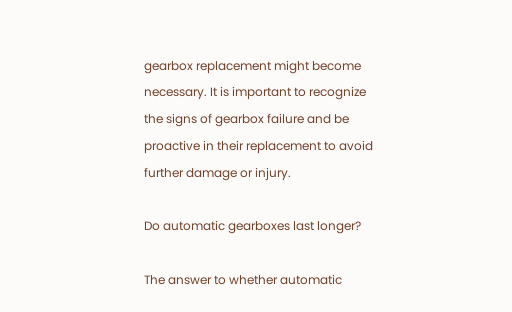gearbox replacement might become necessary. It is important to recognize the signs of gearbox failure and be proactive in their replacement to avoid further damage or injury.

Do automatic gearboxes last longer?

The answer to whether automatic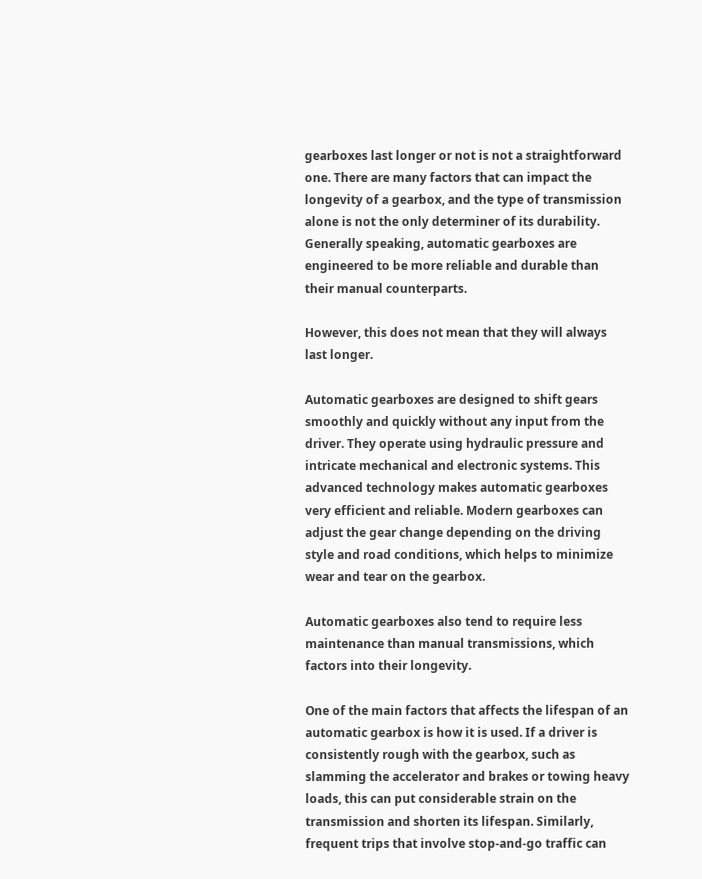gearboxes last longer or not is not a straightforward one. There are many factors that can impact the longevity of a gearbox, and the type of transmission alone is not the only determiner of its durability. Generally speaking, automatic gearboxes are engineered to be more reliable and durable than their manual counterparts.

However, this does not mean that they will always last longer.

Automatic gearboxes are designed to shift gears smoothly and quickly without any input from the driver. They operate using hydraulic pressure and intricate mechanical and electronic systems. This advanced technology makes automatic gearboxes very efficient and reliable. Modern gearboxes can adjust the gear change depending on the driving style and road conditions, which helps to minimize wear and tear on the gearbox.

Automatic gearboxes also tend to require less maintenance than manual transmissions, which factors into their longevity.

One of the main factors that affects the lifespan of an automatic gearbox is how it is used. If a driver is consistently rough with the gearbox, such as slamming the accelerator and brakes or towing heavy loads, this can put considerable strain on the transmission and shorten its lifespan. Similarly, frequent trips that involve stop-and-go traffic can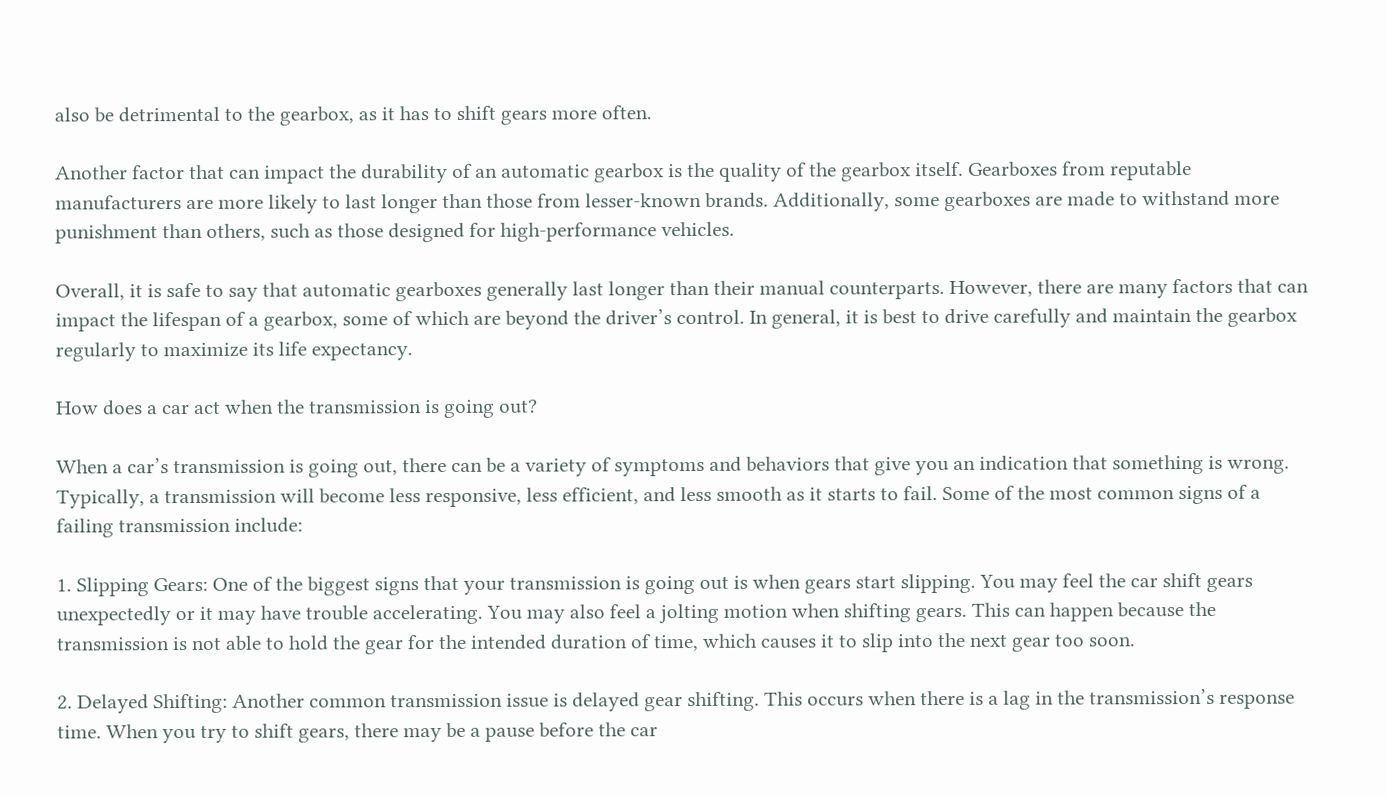also be detrimental to the gearbox, as it has to shift gears more often.

Another factor that can impact the durability of an automatic gearbox is the quality of the gearbox itself. Gearboxes from reputable manufacturers are more likely to last longer than those from lesser-known brands. Additionally, some gearboxes are made to withstand more punishment than others, such as those designed for high-performance vehicles.

Overall, it is safe to say that automatic gearboxes generally last longer than their manual counterparts. However, there are many factors that can impact the lifespan of a gearbox, some of which are beyond the driver’s control. In general, it is best to drive carefully and maintain the gearbox regularly to maximize its life expectancy.

How does a car act when the transmission is going out?

When a car’s transmission is going out, there can be a variety of symptoms and behaviors that give you an indication that something is wrong. Typically, a transmission will become less responsive, less efficient, and less smooth as it starts to fail. Some of the most common signs of a failing transmission include:

1. Slipping Gears: One of the biggest signs that your transmission is going out is when gears start slipping. You may feel the car shift gears unexpectedly or it may have trouble accelerating. You may also feel a jolting motion when shifting gears. This can happen because the transmission is not able to hold the gear for the intended duration of time, which causes it to slip into the next gear too soon.

2. Delayed Shifting: Another common transmission issue is delayed gear shifting. This occurs when there is a lag in the transmission’s response time. When you try to shift gears, there may be a pause before the car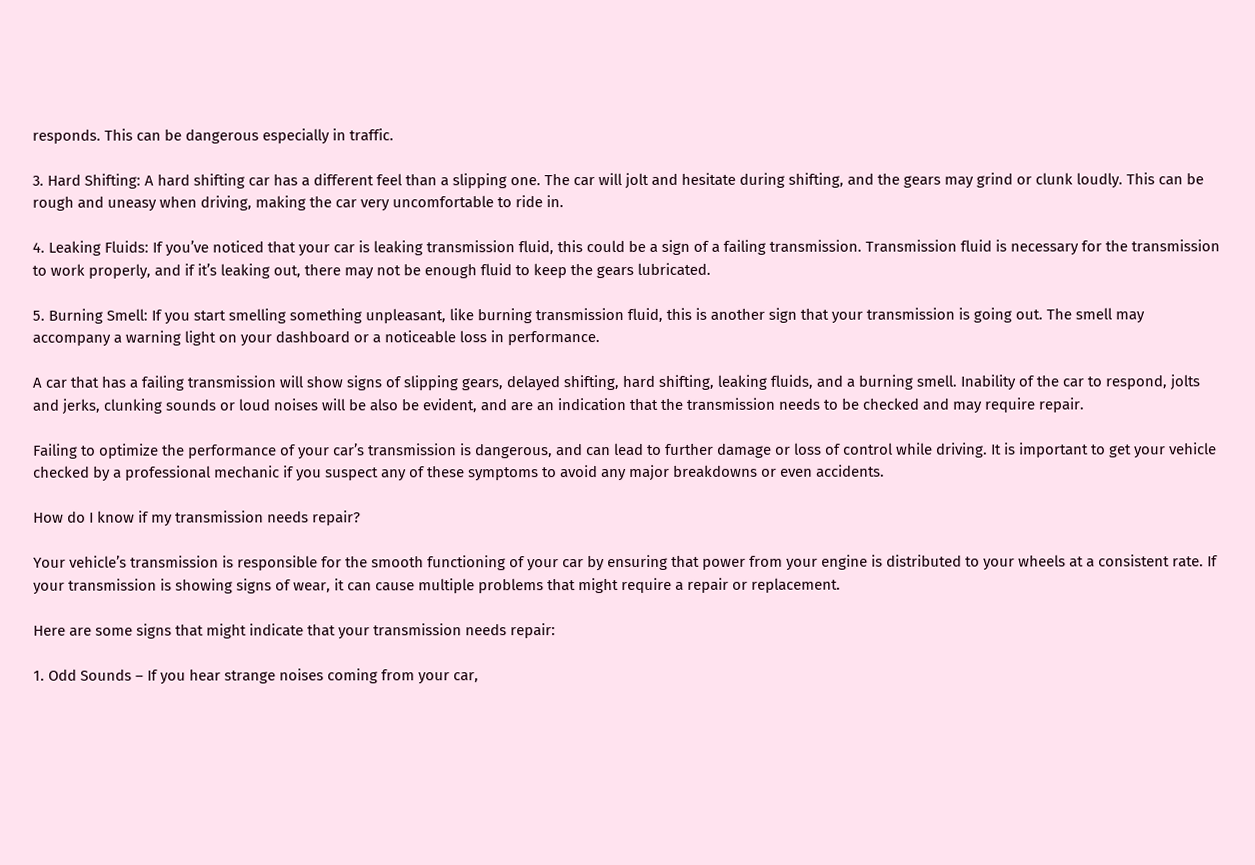responds. This can be dangerous especially in traffic.

3. Hard Shifting: A hard shifting car has a different feel than a slipping one. The car will jolt and hesitate during shifting, and the gears may grind or clunk loudly. This can be rough and uneasy when driving, making the car very uncomfortable to ride in.

4. Leaking Fluids: If you’ve noticed that your car is leaking transmission fluid, this could be a sign of a failing transmission. Transmission fluid is necessary for the transmission to work properly, and if it’s leaking out, there may not be enough fluid to keep the gears lubricated.

5. Burning Smell: If you start smelling something unpleasant, like burning transmission fluid, this is another sign that your transmission is going out. The smell may accompany a warning light on your dashboard or a noticeable loss in performance.

A car that has a failing transmission will show signs of slipping gears, delayed shifting, hard shifting, leaking fluids, and a burning smell. Inability of the car to respond, jolts and jerks, clunking sounds or loud noises will be also be evident, and are an indication that the transmission needs to be checked and may require repair.

Failing to optimize the performance of your car’s transmission is dangerous, and can lead to further damage or loss of control while driving. It is important to get your vehicle checked by a professional mechanic if you suspect any of these symptoms to avoid any major breakdowns or even accidents.

How do I know if my transmission needs repair?

Your vehicle’s transmission is responsible for the smooth functioning of your car by ensuring that power from your engine is distributed to your wheels at a consistent rate. If your transmission is showing signs of wear, it can cause multiple problems that might require a repair or replacement.

Here are some signs that might indicate that your transmission needs repair:

1. Odd Sounds – If you hear strange noises coming from your car,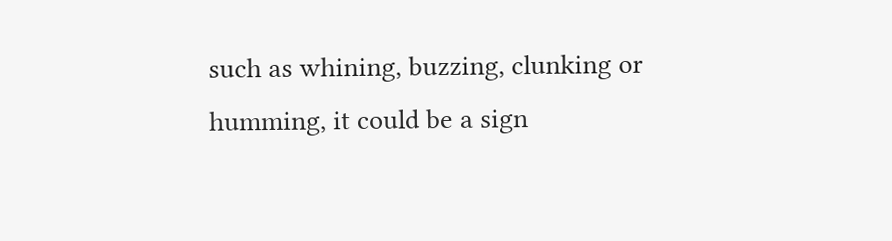such as whining, buzzing, clunking or humming, it could be a sign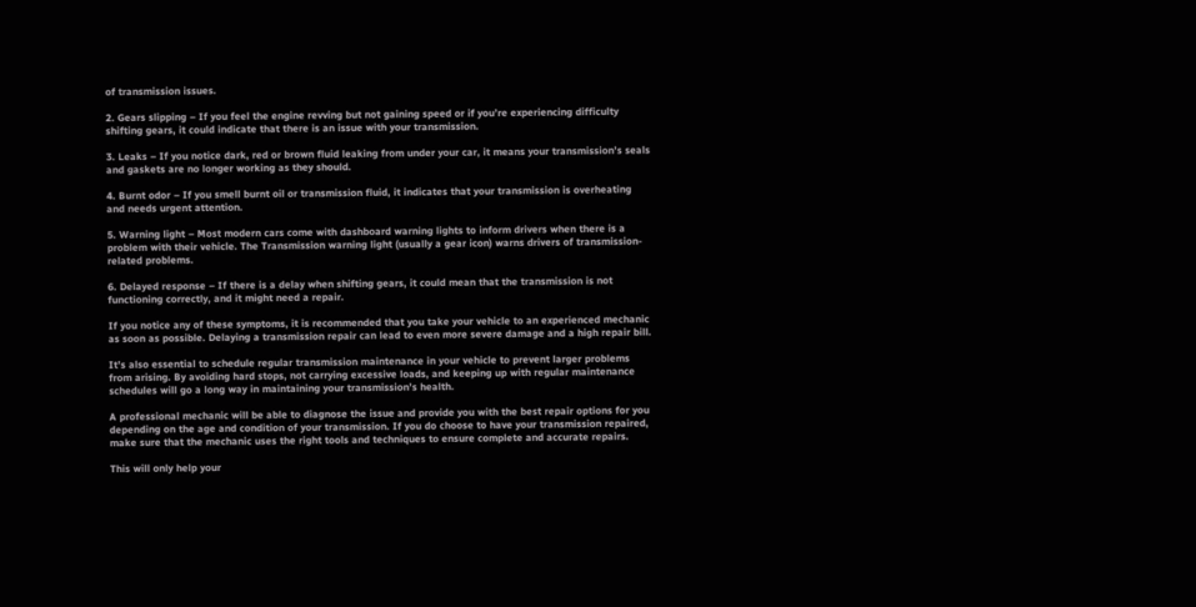of transmission issues.

2. Gears slipping – If you feel the engine revving but not gaining speed or if you’re experiencing difficulty shifting gears, it could indicate that there is an issue with your transmission.

3. Leaks – If you notice dark, red or brown fluid leaking from under your car, it means your transmission’s seals and gaskets are no longer working as they should.

4. Burnt odor – If you smell burnt oil or transmission fluid, it indicates that your transmission is overheating and needs urgent attention.

5. Warning light – Most modern cars come with dashboard warning lights to inform drivers when there is a problem with their vehicle. The Transmission warning light (usually a gear icon) warns drivers of transmission-related problems.

6. Delayed response – If there is a delay when shifting gears, it could mean that the transmission is not functioning correctly, and it might need a repair.

If you notice any of these symptoms, it is recommended that you take your vehicle to an experienced mechanic as soon as possible. Delaying a transmission repair can lead to even more severe damage and a high repair bill.

It’s also essential to schedule regular transmission maintenance in your vehicle to prevent larger problems from arising. By avoiding hard stops, not carrying excessive loads, and keeping up with regular maintenance schedules will go a long way in maintaining your transmission’s health.

A professional mechanic will be able to diagnose the issue and provide you with the best repair options for you depending on the age and condition of your transmission. If you do choose to have your transmission repaired, make sure that the mechanic uses the right tools and techniques to ensure complete and accurate repairs.

This will only help your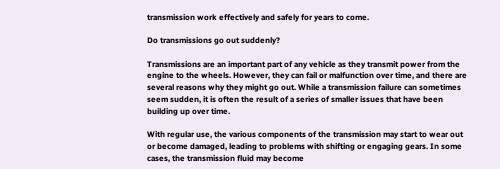transmission work effectively and safely for years to come.

Do transmissions go out suddenly?

Transmissions are an important part of any vehicle as they transmit power from the engine to the wheels. However, they can fail or malfunction over time, and there are several reasons why they might go out. While a transmission failure can sometimes seem sudden, it is often the result of a series of smaller issues that have been building up over time.

With regular use, the various components of the transmission may start to wear out or become damaged, leading to problems with shifting or engaging gears. In some cases, the transmission fluid may become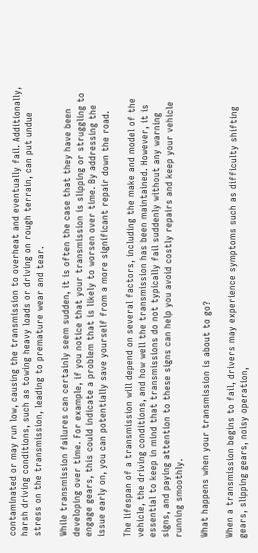contaminated or may run low, causing the transmission to overheat and eventually fail. Additionally, harsh driving conditions, such as towing heavy loads or driving on rough terrain, can put undue stress on the transmission, leading to premature wear and tear.

While transmission failures can certainly seem sudden, it is often the case that they have been developing over time. For example, if you notice that your transmission is slipping or struggling to engage gears, this could indicate a problem that is likely to worsen over time. By addressing the issue early on, you can potentially save yourself from a more significant repair down the road.

The lifespan of a transmission will depend on several factors, including the make and model of the vehicle, the driving conditions, and how well the transmission has been maintained. However, it is essential to keep in mind that transmissions do not typically fail suddenly without any warning signs, and paying attention to these signs can help you avoid costly repairs and keep your vehicle running smoothly.

What happens when your transmission is about to go?

When a transmission begins to fail, drivers may experience symptoms such as difficulty shifting gears, slipping gears, noisy operation,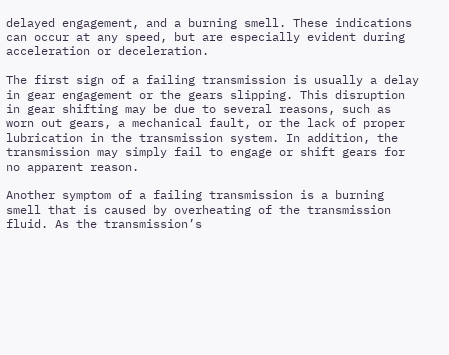delayed engagement, and a burning smell. These indications can occur at any speed, but are especially evident during acceleration or deceleration.

The first sign of a failing transmission is usually a delay in gear engagement or the gears slipping. This disruption in gear shifting may be due to several reasons, such as worn out gears, a mechanical fault, or the lack of proper lubrication in the transmission system. In addition, the transmission may simply fail to engage or shift gears for no apparent reason.

Another symptom of a failing transmission is a burning smell that is caused by overheating of the transmission fluid. As the transmission’s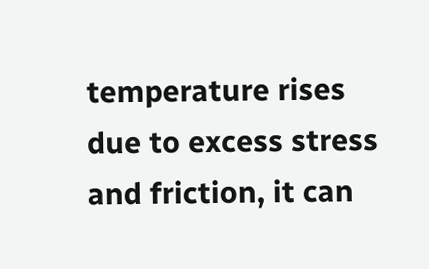temperature rises due to excess stress and friction, it can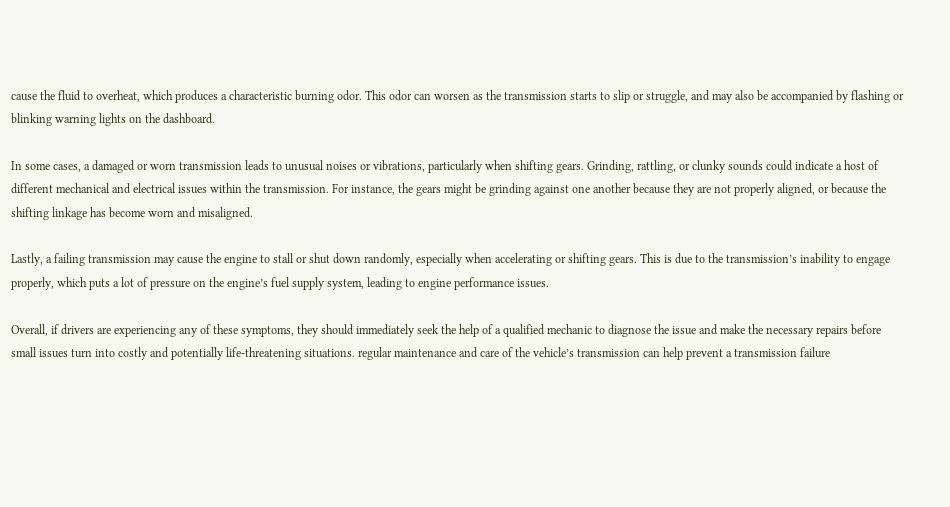cause the fluid to overheat, which produces a characteristic burning odor. This odor can worsen as the transmission starts to slip or struggle, and may also be accompanied by flashing or blinking warning lights on the dashboard.

In some cases, a damaged or worn transmission leads to unusual noises or vibrations, particularly when shifting gears. Grinding, rattling, or clunky sounds could indicate a host of different mechanical and electrical issues within the transmission. For instance, the gears might be grinding against one another because they are not properly aligned, or because the shifting linkage has become worn and misaligned.

Lastly, a failing transmission may cause the engine to stall or shut down randomly, especially when accelerating or shifting gears. This is due to the transmission’s inability to engage properly, which puts a lot of pressure on the engine’s fuel supply system, leading to engine performance issues.

Overall, if drivers are experiencing any of these symptoms, they should immediately seek the help of a qualified mechanic to diagnose the issue and make the necessary repairs before small issues turn into costly and potentially life-threatening situations. regular maintenance and care of the vehicle’s transmission can help prevent a transmission failure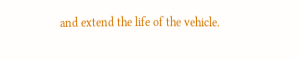and extend the life of the vehicle.